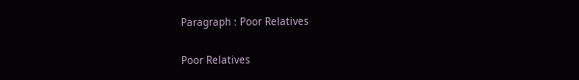Paragraph : Poor Relatives

Poor Relatives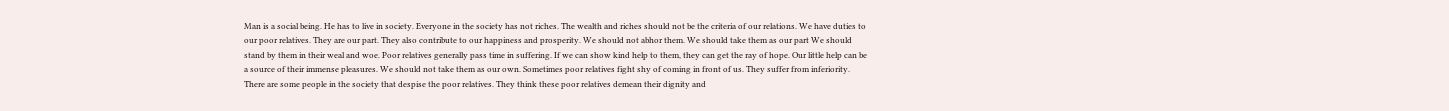Man is a social being. He has to live in society. Everyone in the society has not riches. The wealth and riches should not be the criteria of our relations. We have duties to our poor relatives. They are our part. They also contribute to our happiness and prosperity. We should not abhor them. We should take them as our part We should stand by them in their weal and woe. Poor relatives generally pass time in suffering. If we can show kind help to them, they can get the ray of hope. Our little help can be a source of their immense pleasures. We should not take them as our own. Sometimes poor relatives fight shy of coming in front of us. They suffer from inferiority. There are some people in the society that despise the poor relatives. They think these poor relatives demean their dignity and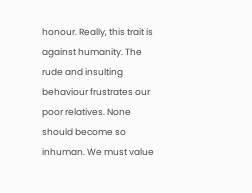honour. Really, this trait is against humanity. The rude and insulting behaviour frustrates our poor relatives. None should become so inhuman. We must value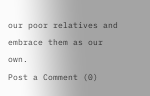our poor relatives and embrace them as our own.
Post a Comment (0)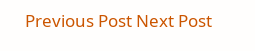Previous Post Next Post